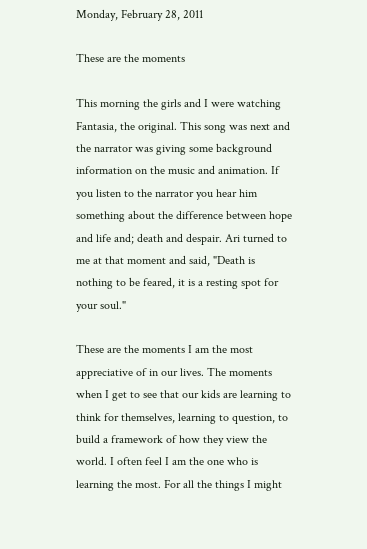Monday, February 28, 2011

These are the moments

This morning the girls and I were watching Fantasia, the original. This song was next and the narrator was giving some background information on the music and animation. If you listen to the narrator you hear him something about the difference between hope and life and; death and despair. Ari turned to me at that moment and said, "Death is nothing to be feared, it is a resting spot for your soul."

These are the moments I am the most appreciative of in our lives. The moments when I get to see that our kids are learning to think for themselves, learning to question, to build a framework of how they view the world. I often feel I am the one who is learning the most. For all the things I might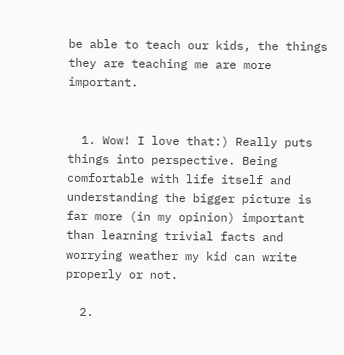be able to teach our kids, the things they are teaching me are more important.


  1. Wow! I love that:) Really puts things into perspective. Being comfortable with life itself and understanding the bigger picture is far more (in my opinion) important than learning trivial facts and worrying weather my kid can write properly or not.

  2.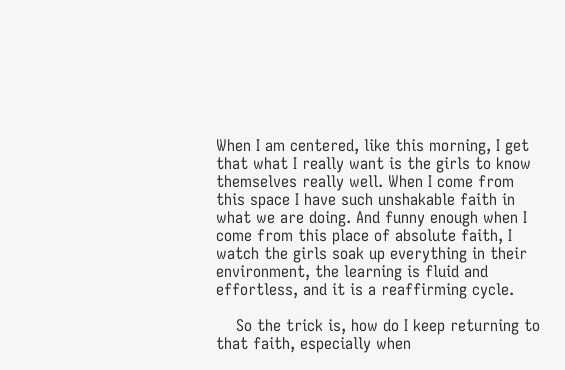When I am centered, like this morning, I get that what I really want is the girls to know themselves really well. When I come from this space I have such unshakable faith in what we are doing. And funny enough when I come from this place of absolute faith, I watch the girls soak up everything in their environment, the learning is fluid and effortless, and it is a reaffirming cycle.

    So the trick is, how do I keep returning to that faith, especially when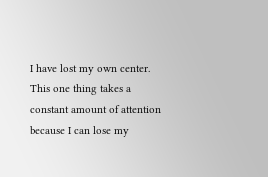I have lost my own center. This one thing takes a constant amount of attention because I can lose my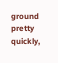ground pretty quickly,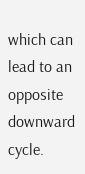which can lead to an opposite downward cycle.